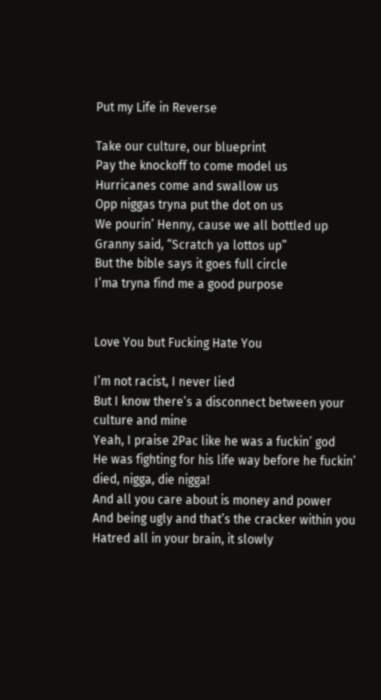Put my Life in Reverse

Take our culture, our blueprint
Pay the knockoff to come model us
Hurricanes come and swallow us
Opp niggas tryna put the dot on us
We pourin’ Henny, cause we all bottled up
Granny said, “Scratch ya lottos up”
But the bible says it goes full circle
I’ma tryna find me a good purpose


Love You but Fucking Hate You

I’m not racist, I never lied
But I know there’s a disconnect between your culture and mine
Yeah, I praise 2Pac like he was a fuckin’ god
He was fighting for his life way before he fuckin’ died, nigga, die nigga!
And all you care about is money and power
And being ugly and that’s the cracker within you
Hatred all in your brain, it slowly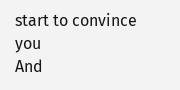start to convince you
And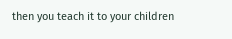then you teach it to your children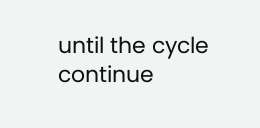until the cycle continue